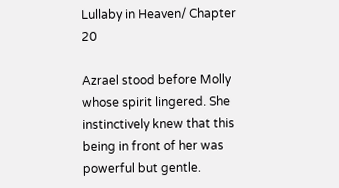Lullaby in Heaven/ Chapter 20

Azrael stood before Molly whose spirit lingered. She instinctively knew that this being in front of her was powerful but gentle.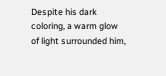Despite his dark coloring, a warm glow of light surrounded him,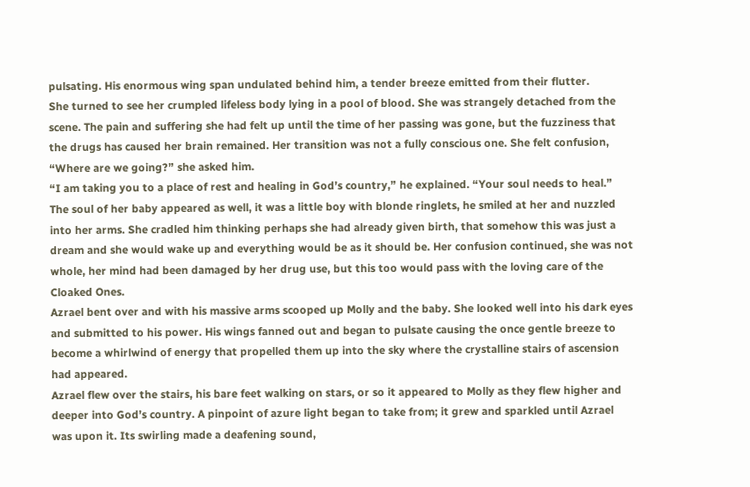pulsating. His enormous wing span undulated behind him, a tender breeze emitted from their flutter.
She turned to see her crumpled lifeless body lying in a pool of blood. She was strangely detached from the scene. The pain and suffering she had felt up until the time of her passing was gone, but the fuzziness that the drugs has caused her brain remained. Her transition was not a fully conscious one. She felt confusion, “Where are we going?” she asked him.
“I am taking you to a place of rest and healing in God’s country,” he explained. “Your soul needs to heal.”
The soul of her baby appeared as well, it was a little boy with blonde ringlets, he smiled at her and nuzzled into her arms. She cradled him thinking perhaps she had already given birth, that somehow this was just a dream and she would wake up and everything would be as it should be. Her confusion continued, she was not whole, her mind had been damaged by her drug use, but this too would pass with the loving care of the Cloaked Ones.
Azrael bent over and with his massive arms scooped up Molly and the baby. She looked well into his dark eyes and submitted to his power. His wings fanned out and began to pulsate causing the once gentle breeze to become a whirlwind of energy that propelled them up into the sky where the crystalline stairs of ascension had appeared.
Azrael flew over the stairs, his bare feet walking on stars, or so it appeared to Molly as they flew higher and deeper into God’s country. A pinpoint of azure light began to take from; it grew and sparkled until Azrael was upon it. Its swirling made a deafening sound,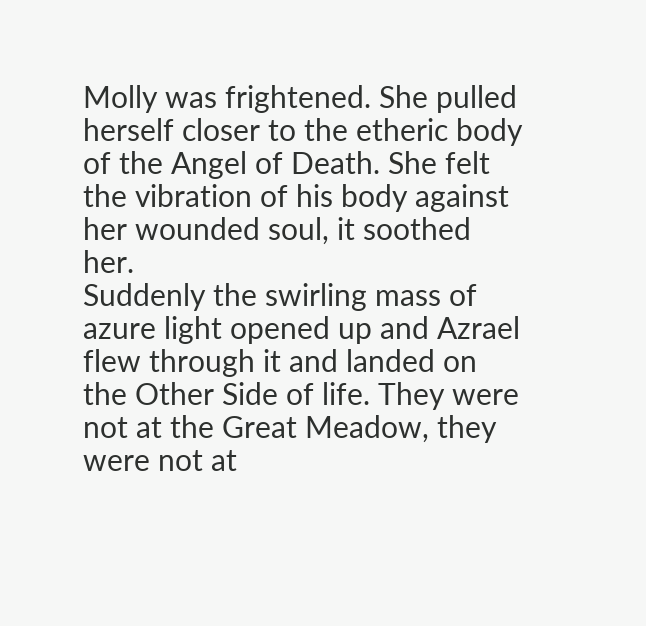Molly was frightened. She pulled herself closer to the etheric body of the Angel of Death. She felt the vibration of his body against her wounded soul, it soothed her.
Suddenly the swirling mass of azure light opened up and Azrael flew through it and landed on the Other Side of life. They were not at the Great Meadow, they were not at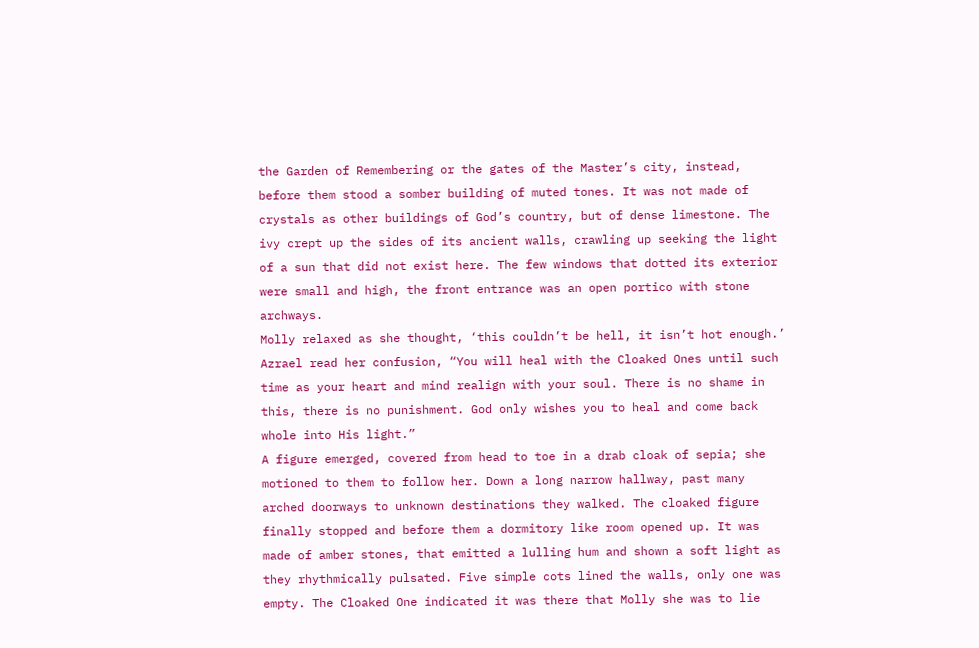the Garden of Remembering or the gates of the Master’s city, instead, before them stood a somber building of muted tones. It was not made of crystals as other buildings of God’s country, but of dense limestone. The ivy crept up the sides of its ancient walls, crawling up seeking the light of a sun that did not exist here. The few windows that dotted its exterior were small and high, the front entrance was an open portico with stone archways.
Molly relaxed as she thought, ‘this couldn’t be hell, it isn’t hot enough.’ Azrael read her confusion, “You will heal with the Cloaked Ones until such time as your heart and mind realign with your soul. There is no shame in this, there is no punishment. God only wishes you to heal and come back whole into His light.”
A figure emerged, covered from head to toe in a drab cloak of sepia; she motioned to them to follow her. Down a long narrow hallway, past many arched doorways to unknown destinations they walked. The cloaked figure finally stopped and before them a dormitory like room opened up. It was made of amber stones, that emitted a lulling hum and shown a soft light as they rhythmically pulsated. Five simple cots lined the walls, only one was empty. The Cloaked One indicated it was there that Molly she was to lie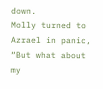down.
Molly turned to Azrael in panic, “But what about my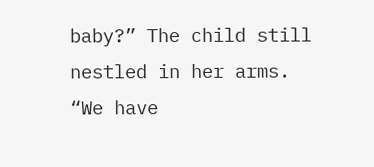baby?” The child still nestled in her arms.
“We have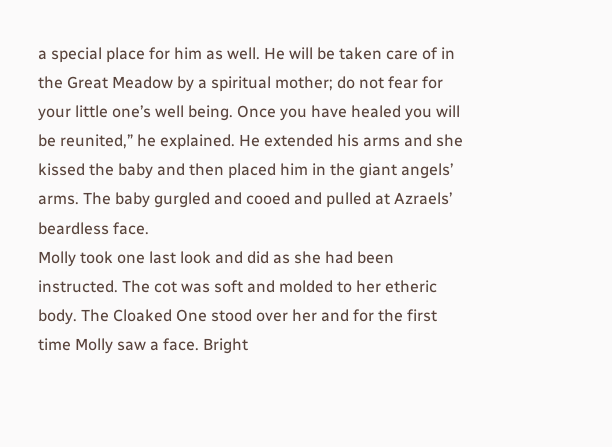a special place for him as well. He will be taken care of in the Great Meadow by a spiritual mother; do not fear for your little one’s well being. Once you have healed you will be reunited,” he explained. He extended his arms and she kissed the baby and then placed him in the giant angels’ arms. The baby gurgled and cooed and pulled at Azraels’ beardless face.
Molly took one last look and did as she had been instructed. The cot was soft and molded to her etheric body. The Cloaked One stood over her and for the first time Molly saw a face. Bright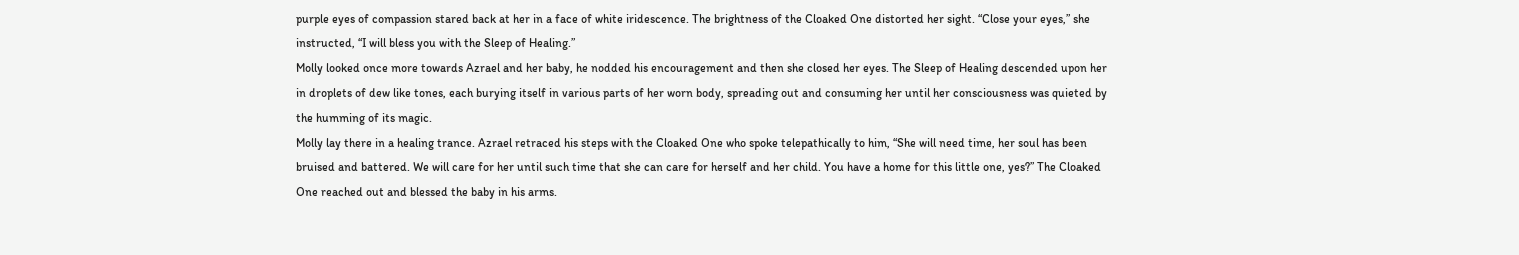purple eyes of compassion stared back at her in a face of white iridescence. The brightness of the Cloaked One distorted her sight. “Close your eyes,” she instructed, “I will bless you with the Sleep of Healing.”
Molly looked once more towards Azrael and her baby, he nodded his encouragement and then she closed her eyes. The Sleep of Healing descended upon her in droplets of dew like tones, each burying itself in various parts of her worn body, spreading out and consuming her until her consciousness was quieted by the humming of its magic.
Molly lay there in a healing trance. Azrael retraced his steps with the Cloaked One who spoke telepathically to him, “She will need time, her soul has been bruised and battered. We will care for her until such time that she can care for herself and her child. You have a home for this little one, yes?” The Cloaked One reached out and blessed the baby in his arms.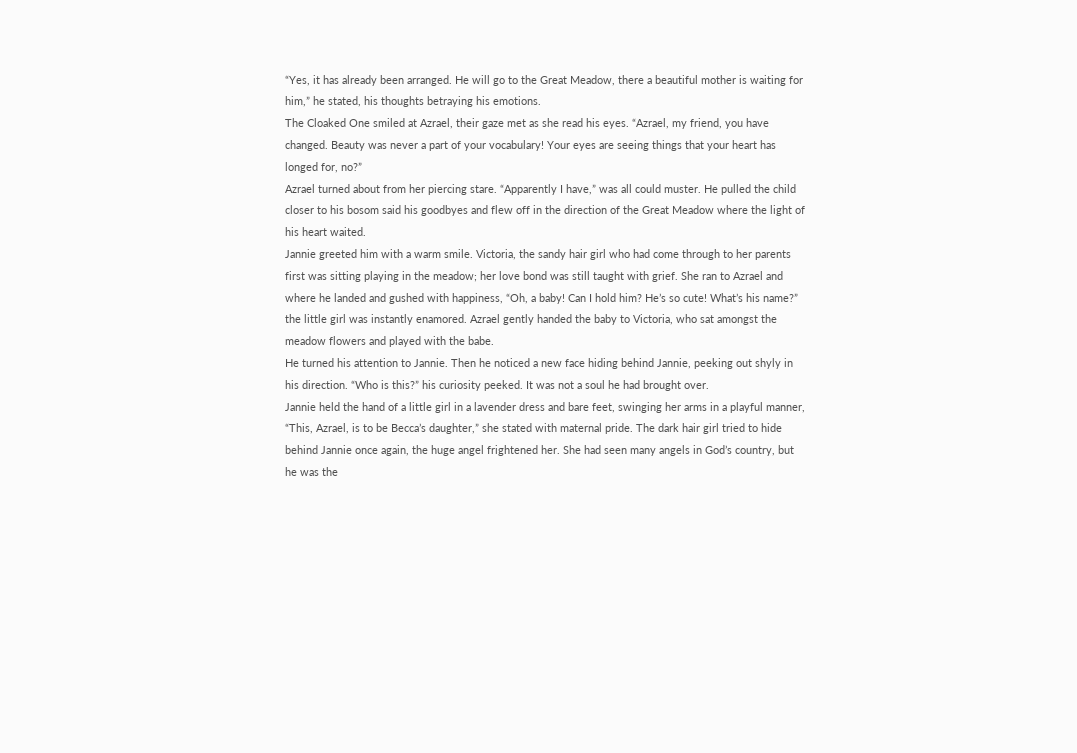“Yes, it has already been arranged. He will go to the Great Meadow, there a beautiful mother is waiting for him,” he stated, his thoughts betraying his emotions.
The Cloaked One smiled at Azrael, their gaze met as she read his eyes. “Azrael, my friend, you have changed. Beauty was never a part of your vocabulary! Your eyes are seeing things that your heart has longed for, no?”
Azrael turned about from her piercing stare. “Apparently I have,” was all could muster. He pulled the child closer to his bosom said his goodbyes and flew off in the direction of the Great Meadow where the light of his heart waited.
Jannie greeted him with a warm smile. Victoria, the sandy hair girl who had come through to her parents first was sitting playing in the meadow; her love bond was still taught with grief. She ran to Azrael and where he landed and gushed with happiness, “Oh, a baby! Can I hold him? He’s so cute! What’s his name?” the little girl was instantly enamored. Azrael gently handed the baby to Victoria, who sat amongst the meadow flowers and played with the babe.
He turned his attention to Jannie. Then he noticed a new face hiding behind Jannie, peeking out shyly in his direction. “Who is this?” his curiosity peeked. It was not a soul he had brought over.
Jannie held the hand of a little girl in a lavender dress and bare feet, swinging her arms in a playful manner, “This, Azrael, is to be Becca’s daughter,” she stated with maternal pride. The dark hair girl tried to hide behind Jannie once again, the huge angel frightened her. She had seen many angels in God’s country, but he was the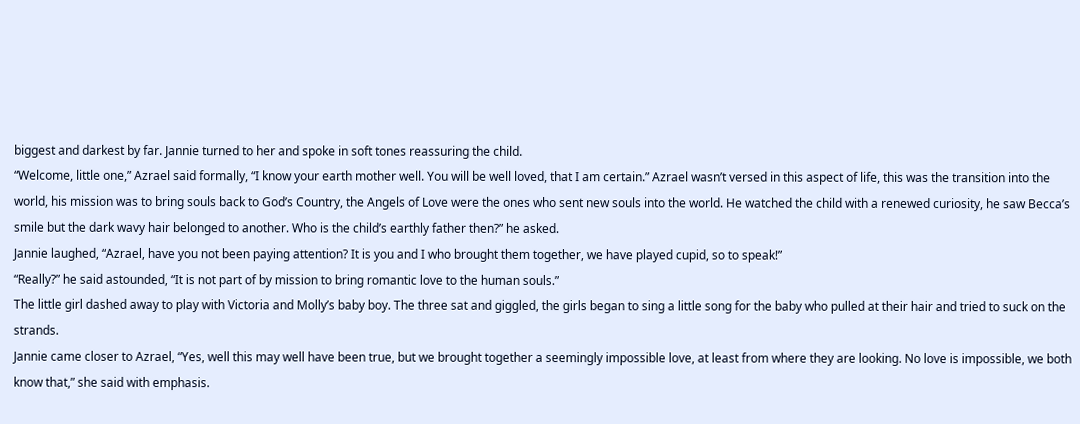biggest and darkest by far. Jannie turned to her and spoke in soft tones reassuring the child.
“Welcome, little one,” Azrael said formally, “I know your earth mother well. You will be well loved, that I am certain.” Azrael wasn’t versed in this aspect of life, this was the transition into the world, his mission was to bring souls back to God’s Country, the Angels of Love were the ones who sent new souls into the world. He watched the child with a renewed curiosity, he saw Becca’s smile but the dark wavy hair belonged to another. Who is the child’s earthly father then?” he asked.
Jannie laughed, “Azrael, have you not been paying attention? It is you and I who brought them together, we have played cupid, so to speak!”
“Really?” he said astounded, “It is not part of by mission to bring romantic love to the human souls.”
The little girl dashed away to play with Victoria and Molly’s baby boy. The three sat and giggled, the girls began to sing a little song for the baby who pulled at their hair and tried to suck on the strands.
Jannie came closer to Azrael, “Yes, well this may well have been true, but we brought together a seemingly impossible love, at least from where they are looking. No love is impossible, we both know that,” she said with emphasis.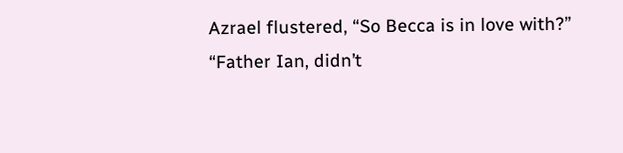Azrael flustered, “So Becca is in love with?”
“Father Ian, didn’t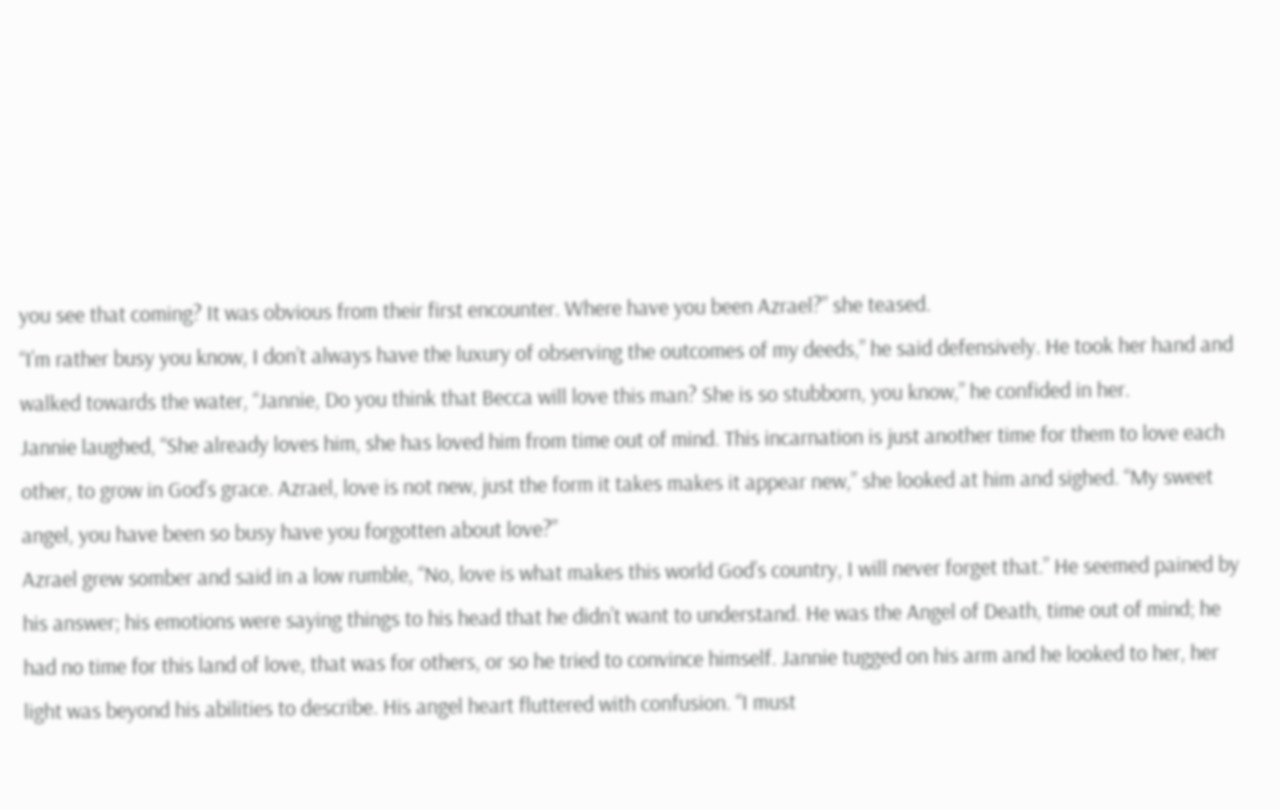you see that coming? It was obvious from their first encounter. Where have you been Azrael?” she teased.
“I’m rather busy you know, I don’t always have the luxury of observing the outcomes of my deeds,” he said defensively. He took her hand and walked towards the water, “Jannie, Do you think that Becca will love this man? She is so stubborn, you know,” he confided in her.
Jannie laughed, “She already loves him, she has loved him from time out of mind. This incarnation is just another time for them to love each other, to grow in God’s grace. Azrael, love is not new, just the form it takes makes it appear new,” she looked at him and sighed. “My sweet angel, you have been so busy have you forgotten about love?”
Azrael grew somber and said in a low rumble, “No, love is what makes this world God’s country, I will never forget that.” He seemed pained by his answer; his emotions were saying things to his head that he didn’t want to understand. He was the Angel of Death, time out of mind; he had no time for this land of love, that was for others, or so he tried to convince himself. Jannie tugged on his arm and he looked to her, her light was beyond his abilities to describe. His angel heart fluttered with confusion. “I must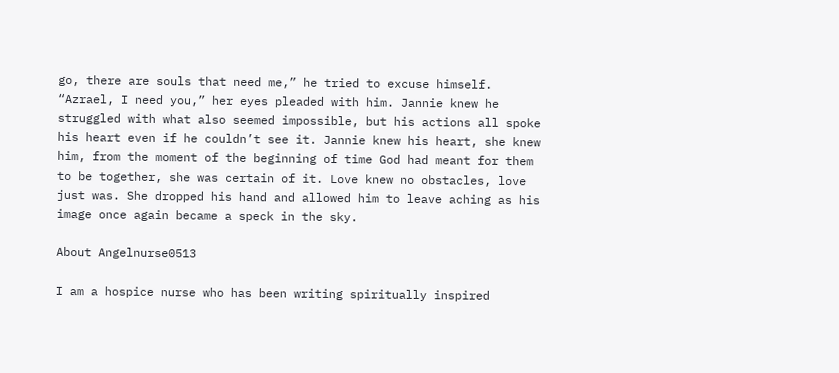go, there are souls that need me,” he tried to excuse himself.
“Azrael, I need you,” her eyes pleaded with him. Jannie knew he struggled with what also seemed impossible, but his actions all spoke his heart even if he couldn’t see it. Jannie knew his heart, she knew him, from the moment of the beginning of time God had meant for them to be together, she was certain of it. Love knew no obstacles, love just was. She dropped his hand and allowed him to leave aching as his image once again became a speck in the sky.

About Angelnurse0513

I am a hospice nurse who has been writing spiritually inspired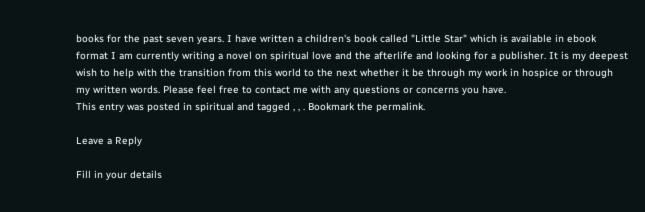books for the past seven years. I have written a children's book called "Little Star" which is available in ebook format I am currently writing a novel on spiritual love and the afterlife and looking for a publisher. It is my deepest wish to help with the transition from this world to the next whether it be through my work in hospice or through my written words. Please feel free to contact me with any questions or concerns you have.
This entry was posted in spiritual and tagged , , . Bookmark the permalink.

Leave a Reply

Fill in your details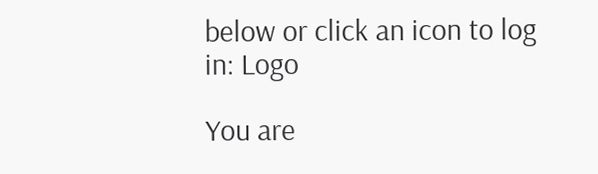below or click an icon to log in: Logo

You are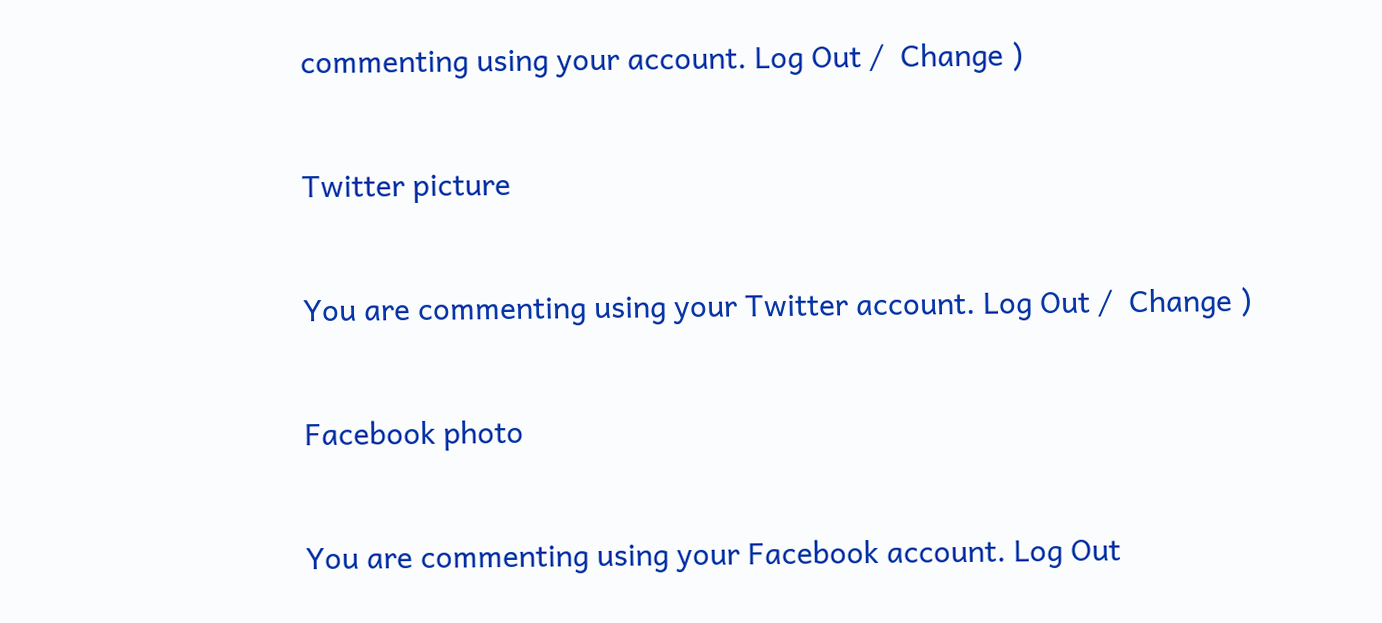commenting using your account. Log Out /  Change )

Twitter picture

You are commenting using your Twitter account. Log Out /  Change )

Facebook photo

You are commenting using your Facebook account. Log Out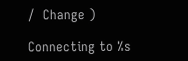/  Change )

Connecting to %s